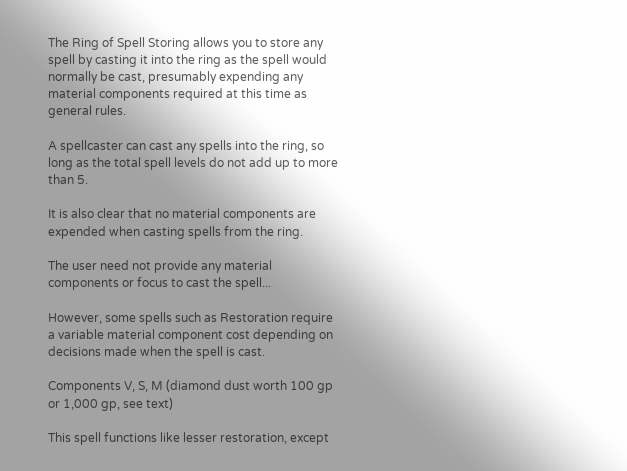The Ring of Spell Storing allows you to store any spell by casting it into the ring as the spell would normally be cast, presumably expending any material components required at this time as general rules.

A spellcaster can cast any spells into the ring, so long as the total spell levels do not add up to more than 5.

It is also clear that no material components are expended when casting spells from the ring.

The user need not provide any material components or focus to cast the spell...

However, some spells such as Restoration require a variable material component cost depending on decisions made when the spell is cast.

Components V, S, M (diamond dust worth 100 gp or 1,000 gp, see text)

This spell functions like lesser restoration, except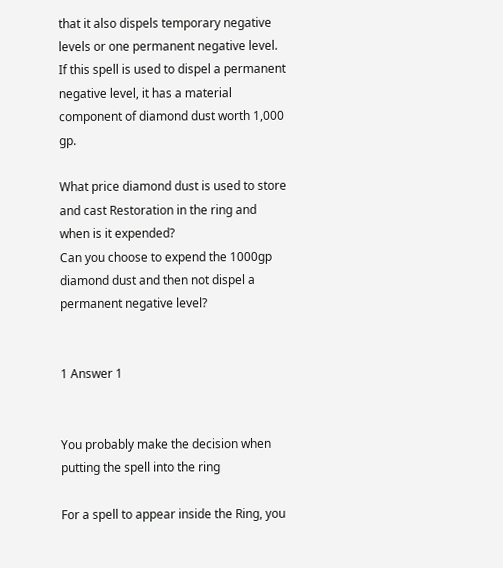that it also dispels temporary negative levels or one permanent negative level. If this spell is used to dispel a permanent negative level, it has a material component of diamond dust worth 1,000 gp.

What price diamond dust is used to store and cast Restoration in the ring and when is it expended?
Can you choose to expend the 1000gp diamond dust and then not dispel a permanent negative level?


1 Answer 1


You probably make the decision when putting the spell into the ring

For a spell to appear inside the Ring, you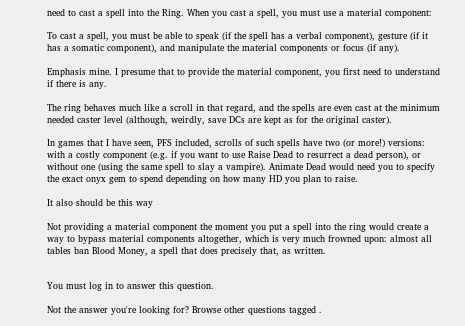need to cast a spell into the Ring. When you cast a spell, you must use a material component:

To cast a spell, you must be able to speak (if the spell has a verbal component), gesture (if it has a somatic component), and manipulate the material components or focus (if any).

Emphasis mine. I presume that to provide the material component, you first need to understand if there is any.

The ring behaves much like a scroll in that regard, and the spells are even cast at the minimum needed caster level (although, weirdly, save DCs are kept as for the original caster).

In games that I have seen, PFS included, scrolls of such spells have two (or more!) versions: with a costly component (e.g. if you want to use Raise Dead to resurrect a dead person), or without one (using the same spell to slay a vampire). Animate Dead would need you to specify the exact onyx gem to spend depending on how many HD you plan to raise.

It also should be this way

Not providing a material component the moment you put a spell into the ring would create a way to bypass material components altogether, which is very much frowned upon: almost all tables ban Blood Money, a spell that does precisely that, as written.


You must log in to answer this question.

Not the answer you're looking for? Browse other questions tagged .